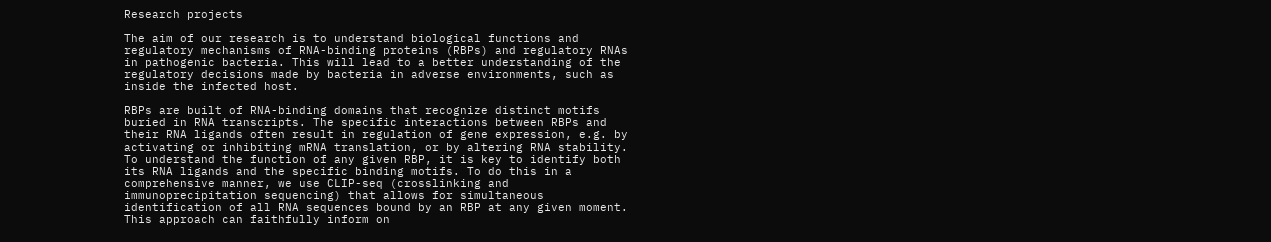Research projects

The aim of our research is to understand biological functions and regulatory mechanisms of RNA-binding proteins (RBPs) and regulatory RNAs in pathogenic bacteria. This will lead to a better understanding of the regulatory decisions made by bacteria in adverse environments, such as inside the infected host.

RBPs are built of RNA-binding domains that recognize distinct motifs buried in RNA transcripts. The specific interactions between RBPs and their RNA ligands often result in regulation of gene expression, e.g. by activating or inhibiting mRNA translation, or by altering RNA stability. To understand the function of any given RBP, it is key to identify both its RNA ligands and the specific binding motifs. To do this in a comprehensive manner, we use CLIP-seq (crosslinking and immunoprecipitation sequencing) that allows for simultaneous identification of all RNA sequences bound by an RBP at any given moment. This approach can faithfully inform on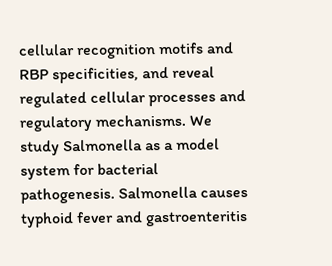cellular recognition motifs and RBP specificities, and reveal regulated cellular processes and regulatory mechanisms. We study Salmonella as a model system for bacterial pathogenesis. Salmonella causes typhoid fever and gastroenteritis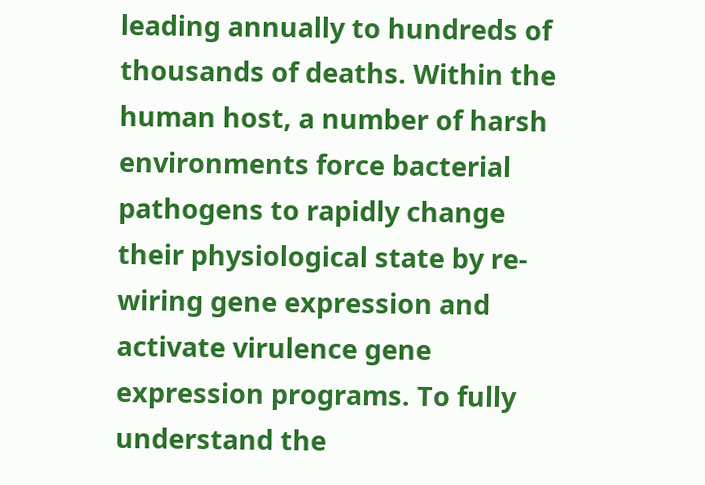leading annually to hundreds of thousands of deaths. Within the human host, a number of harsh environments force bacterial pathogens to rapidly change their physiological state by re-wiring gene expression and activate virulence gene expression programs. To fully understand the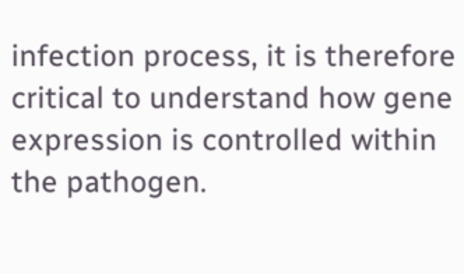infection process, it is therefore critical to understand how gene expression is controlled within the pathogen.